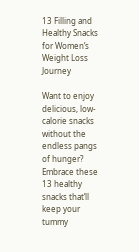13 Filling and Healthy Snacks for Women’s Weight Loss Journey

Want to enjoy delicious, low-calorie snacks without the endless pangs of hunger? Embrace these 13 healthy snacks that’ll keep your tummy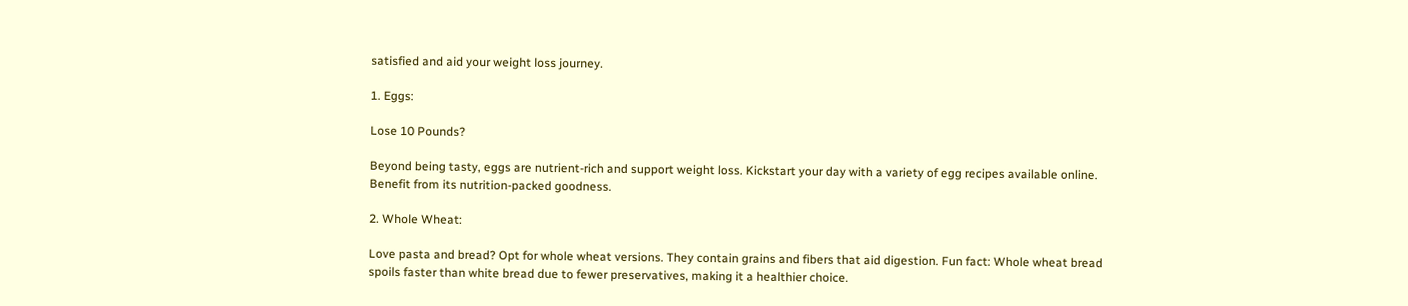satisfied and aid your weight loss journey.

1. Eggs:

Lose 10 Pounds?

Beyond being tasty, eggs are nutrient-rich and support weight loss. Kickstart your day with a variety of egg recipes available online. Benefit from its nutrition-packed goodness.

2. Whole Wheat:

Love pasta and bread? Opt for whole wheat versions. They contain grains and fibers that aid digestion. Fun fact: Whole wheat bread spoils faster than white bread due to fewer preservatives, making it a healthier choice.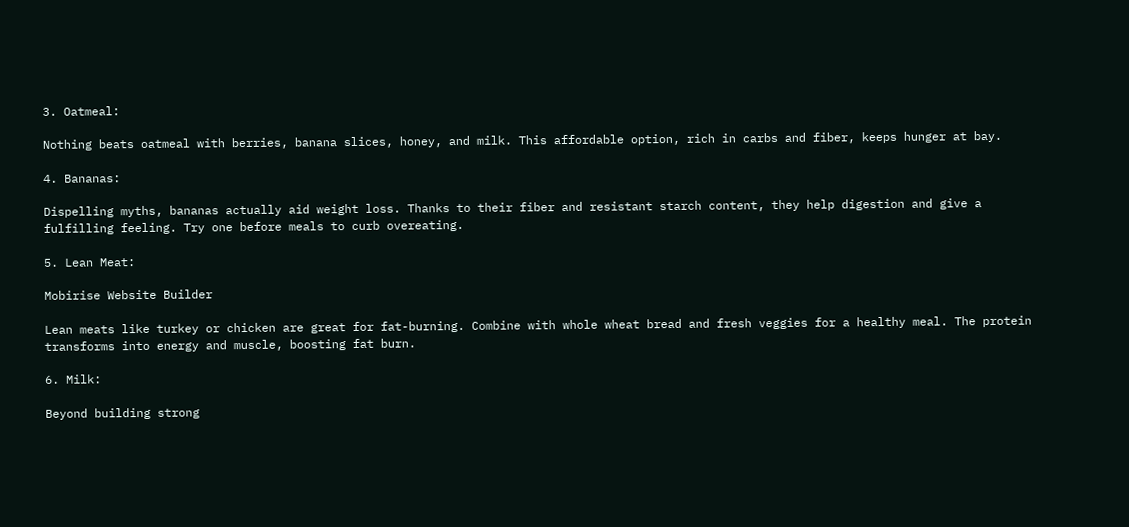3. Oatmeal:

Nothing beats oatmeal with berries, banana slices, honey, and milk. This affordable option, rich in carbs and fiber, keeps hunger at bay.

4. Bananas:

Dispelling myths, bananas actually aid weight loss. Thanks to their fiber and resistant starch content, they help digestion and give a fulfilling feeling. Try one before meals to curb overeating.

5. Lean Meat:

Mobirise Website Builder

Lean meats like turkey or chicken are great for fat-burning. Combine with whole wheat bread and fresh veggies for a healthy meal. The protein transforms into energy and muscle, boosting fat burn.

6. Milk:

Beyond building strong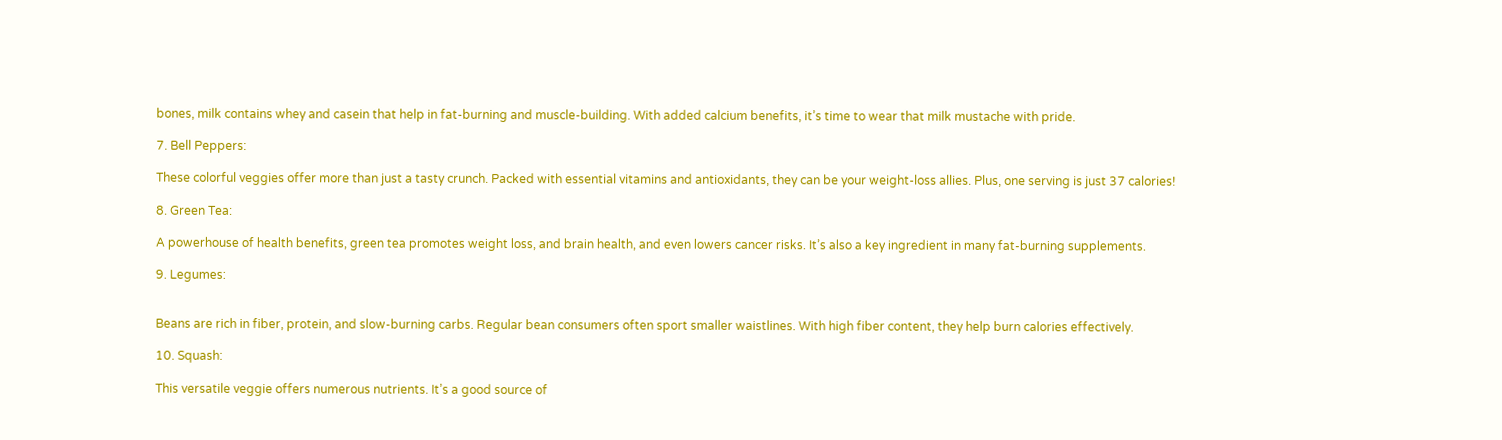bones, milk contains whey and casein that help in fat-burning and muscle-building. With added calcium benefits, it’s time to wear that milk mustache with pride.

7. Bell Peppers:

These colorful veggies offer more than just a tasty crunch. Packed with essential vitamins and antioxidants, they can be your weight-loss allies. Plus, one serving is just 37 calories!

8. Green Tea:

A powerhouse of health benefits, green tea promotes weight loss, and brain health, and even lowers cancer risks. It’s also a key ingredient in many fat-burning supplements.

9. Legumes:


Beans are rich in fiber, protein, and slow-burning carbs. Regular bean consumers often sport smaller waistlines. With high fiber content, they help burn calories effectively.

10. Squash:

This versatile veggie offers numerous nutrients. It’s a good source of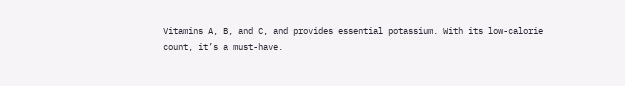Vitamins A, B, and C, and provides essential potassium. With its low-calorie count, it’s a must-have.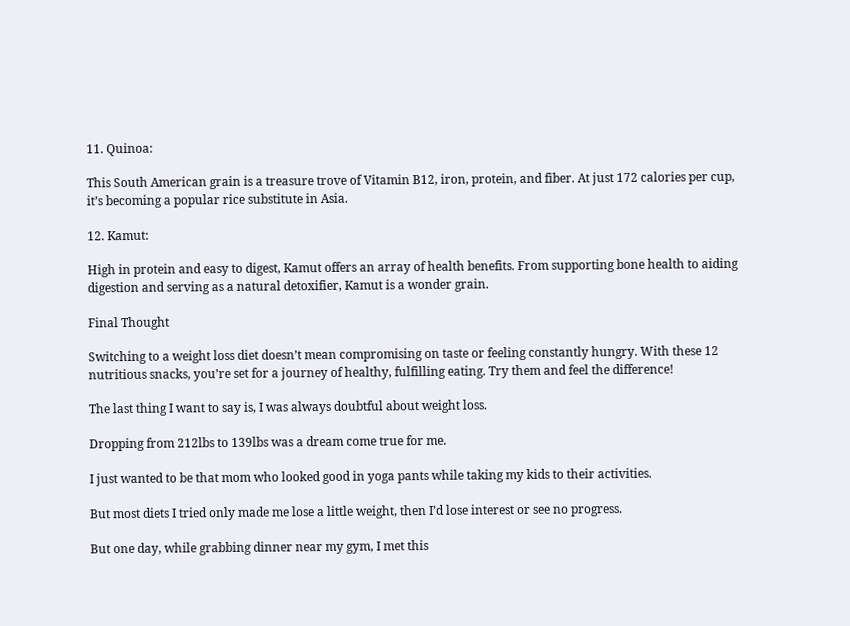11. Quinoa:

This South American grain is a treasure trove of Vitamin B12, iron, protein, and fiber. At just 172 calories per cup, it’s becoming a popular rice substitute in Asia.

12. Kamut:

High in protein and easy to digest, Kamut offers an array of health benefits. From supporting bone health to aiding digestion and serving as a natural detoxifier, Kamut is a wonder grain.

Final Thought

Switching to a weight loss diet doesn’t mean compromising on taste or feeling constantly hungry. With these 12 nutritious snacks, you’re set for a journey of healthy, fulfilling eating. Try them and feel the difference!

The last thing I want to say is, I was always doubtful about weight loss.

Dropping from 212lbs to 139lbs was a dream come true for me.

I just wanted to be that mom who looked good in yoga pants while taking my kids to their activities.

But most diets I tried only made me lose a little weight, then I’d lose interest or see no progress.

But one day, while grabbing dinner near my gym, I met this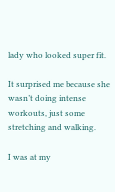lady who looked super fit.

It surprised me because she wasn’t doing intense workouts, just some stretching and walking.

I was at my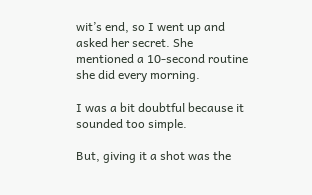wit’s end, so I went up and asked her secret. She mentioned a 10-second routine she did every morning.

I was a bit doubtful because it sounded too simple.

But, giving it a shot was the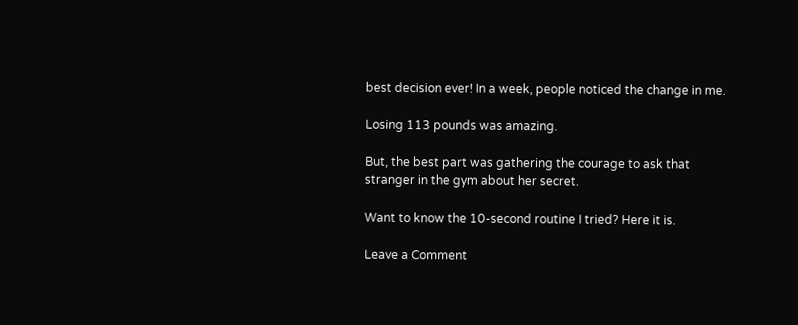best decision ever! In a week, people noticed the change in me.

Losing 113 pounds was amazing.

But, the best part was gathering the courage to ask that stranger in the gym about her secret.

Want to know the 10-second routine I tried? Here it is.

Leave a Comment